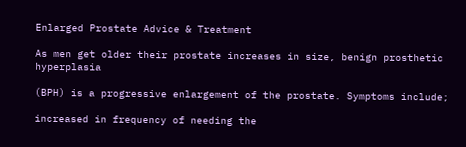Enlarged Prostate Advice & Treatment

As men get older their prostate increases in size, benign prosthetic hyperplasia

(BPH) is a progressive enlargement of the prostate. Symptoms include;

increased in frequency of needing the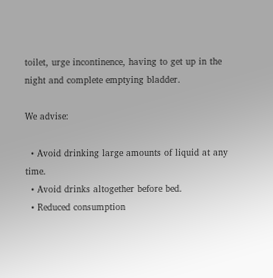toilet, urge incontinence, having to get up in the night and complete emptying bladder.

We advise:

  • Avoid drinking large amounts of liquid at any time.
  • Avoid drinks altogether before bed.
  • Reduced consumption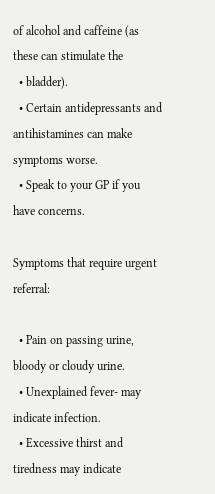of alcohol and caffeine (as these can stimulate the
  • bladder).
  • Certain antidepressants and antihistamines can make symptoms worse.
  • Speak to your GP if you have concerns.

Symptoms that require urgent referral:

  • Pain on passing urine, bloody or cloudy urine.
  • Unexplained fever- may indicate infection.
  • Excessive thirst and tiredness may indicate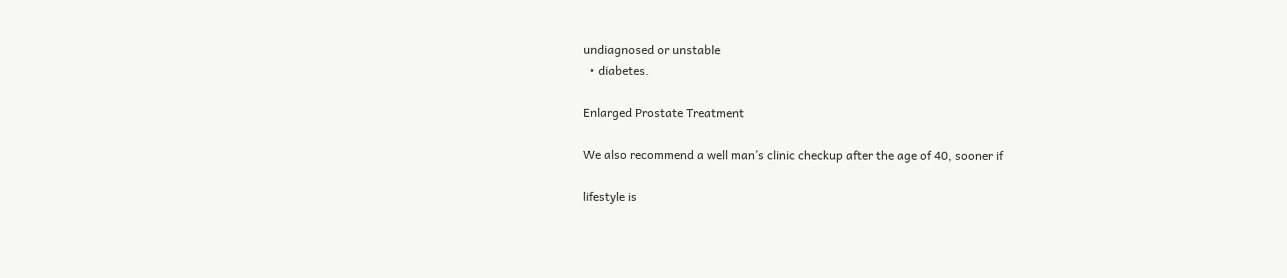undiagnosed or unstable
  • diabetes.

Enlarged Prostate Treatment

We also recommend a well man’s clinic checkup after the age of 40, sooner if

lifestyle is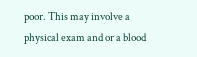poor. This may involve a physical exam and or a blood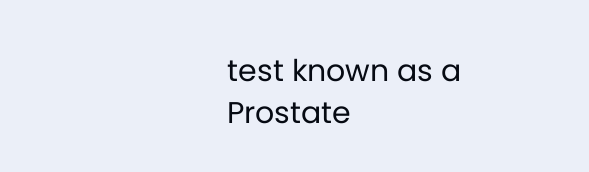test known as a Prostate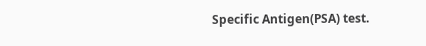Specific Antigen(PSA) test.